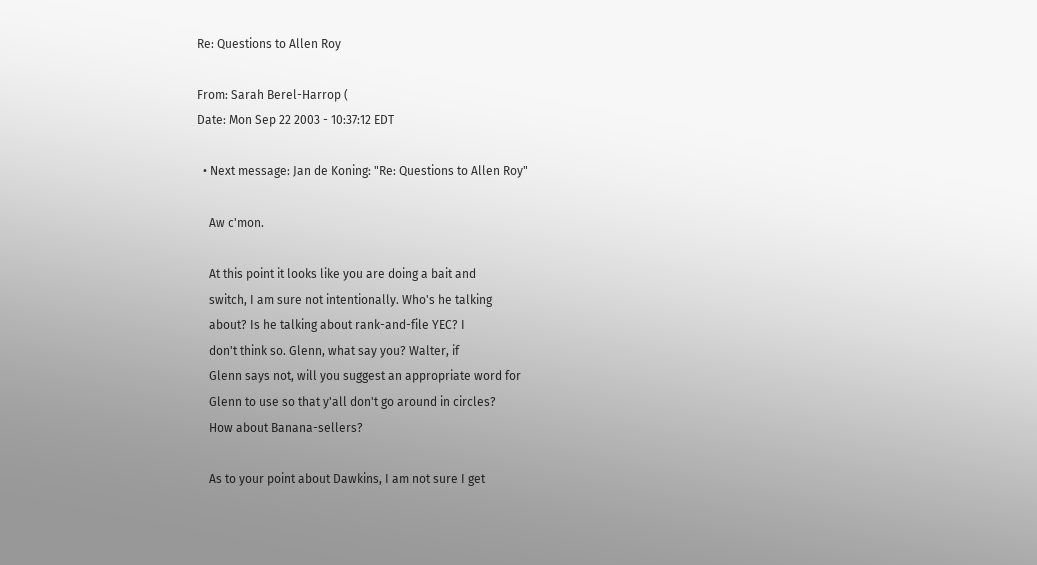Re: Questions to Allen Roy

From: Sarah Berel-Harrop (
Date: Mon Sep 22 2003 - 10:37:12 EDT

  • Next message: Jan de Koning: "Re: Questions to Allen Roy"

    Aw c'mon.

    At this point it looks like you are doing a bait and
    switch, I am sure not intentionally. Who's he talking
    about? Is he talking about rank-and-file YEC? I
    don't think so. Glenn, what say you? Walter, if
    Glenn says not, will you suggest an appropriate word for
    Glenn to use so that y'all don't go around in circles?
    How about Banana-sellers?

    As to your point about Dawkins, I am not sure I get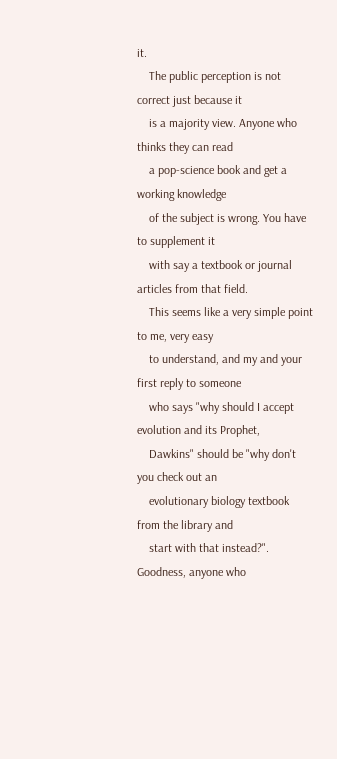it.
    The public perception is not correct just because it
    is a majority view. Anyone who thinks they can read
    a pop-science book and get a working knowledge
    of the subject is wrong. You have to supplement it
    with say a textbook or journal articles from that field.
    This seems like a very simple point to me, very easy
    to understand, and my and your first reply to someone
    who says "why should I accept evolution and its Prophet,
    Dawkins" should be "why don't you check out an
    evolutionary biology textbook from the library and
    start with that instead?". Goodness, anyone who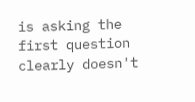is asking the first question clearly doesn't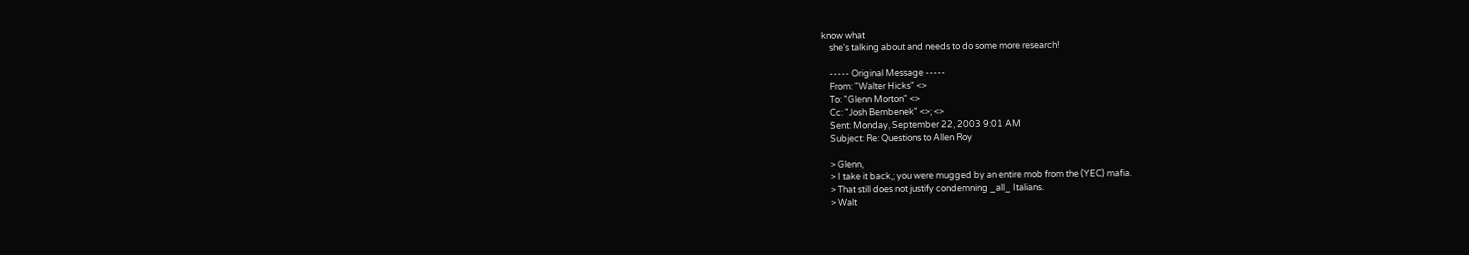know what
    she's talking about and needs to do some more research!

    ----- Original Message -----
    From: "Walter Hicks" <>
    To: "Glenn Morton" <>
    Cc: "Josh Bembenek" <>; <>
    Sent: Monday, September 22, 2003 9:01 AM
    Subject: Re: Questions to Allen Roy

    > Glenn,
    > I take it back,; you were mugged by an entire mob from the (YEC) mafia.
    > That still does not justify condemning _all_ Italians.
    > Walt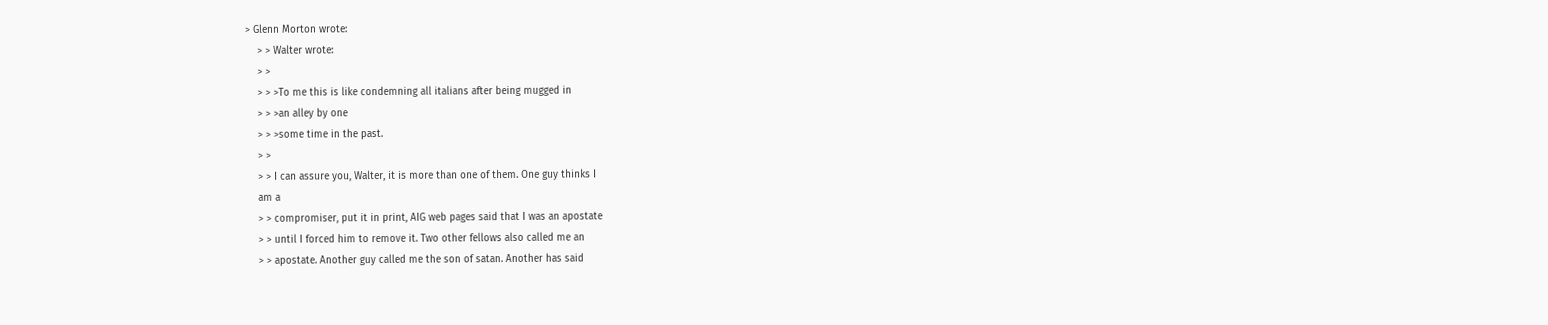> Glenn Morton wrote:
    > > Walter wrote:
    > >
    > > >To me this is like condemning all italians after being mugged in
    > > >an alley by one
    > > >some time in the past.
    > >
    > > I can assure you, Walter, it is more than one of them. One guy thinks I
    am a
    > > compromiser, put it in print, AIG web pages said that I was an apostate
    > > until I forced him to remove it. Two other fellows also called me an
    > > apostate. Another guy called me the son of satan. Another has said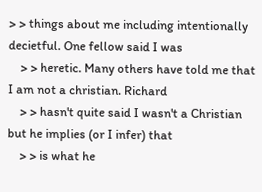> > things about me including intentionally decietful. One fellow said I was
    > > heretic. Many others have told me that I am not a christian. Richard
    > > hasn't quite said I wasn't a Christian but he implies (or I infer) that
    > > is what he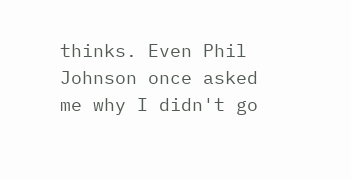thinks. Even Phil Johnson once asked me why I didn't go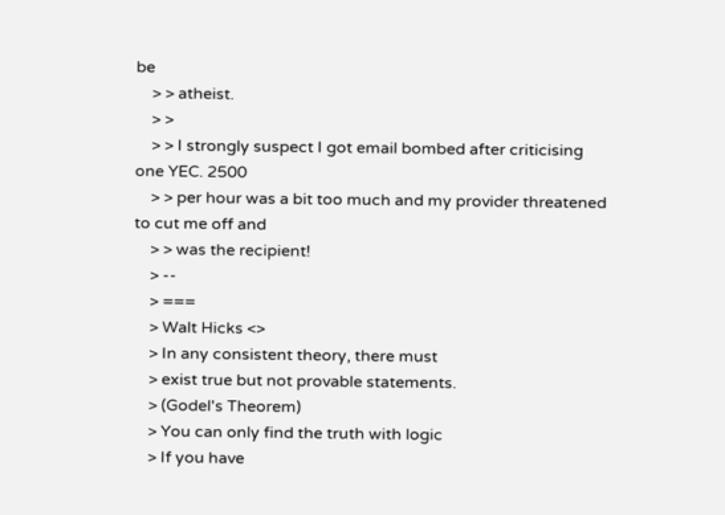be
    > > atheist.
    > >
    > > I strongly suspect I got email bombed after criticising one YEC. 2500
    > > per hour was a bit too much and my provider threatened to cut me off and
    > > was the recipient!
    > --
    > ===
    > Walt Hicks <>
    > In any consistent theory, there must
    > exist true but not provable statements.
    > (Godel's Theorem)
    > You can only find the truth with logic
    > If you have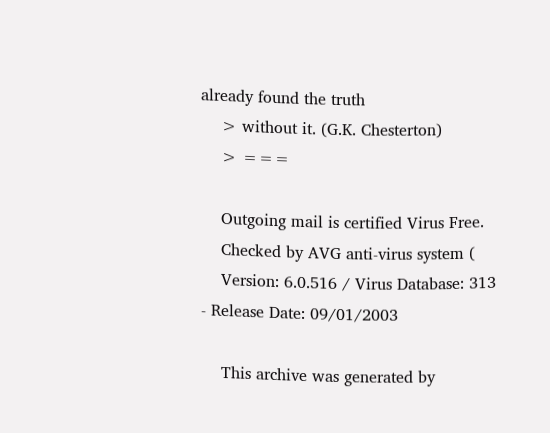already found the truth
    > without it. (G.K. Chesterton)
    > ===

    Outgoing mail is certified Virus Free.
    Checked by AVG anti-virus system (
    Version: 6.0.516 / Virus Database: 313 - Release Date: 09/01/2003

    This archive was generated by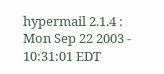hypermail 2.1.4 : Mon Sep 22 2003 - 10:31:01 EDT